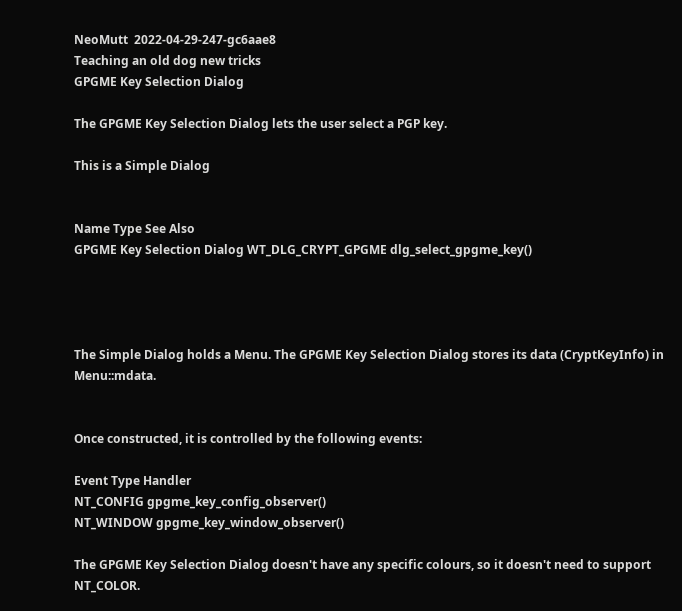NeoMutt  2022-04-29-247-gc6aae8
Teaching an old dog new tricks
GPGME Key Selection Dialog

The GPGME Key Selection Dialog lets the user select a PGP key.

This is a Simple Dialog


Name Type See Also
GPGME Key Selection Dialog WT_DLG_CRYPT_GPGME dlg_select_gpgme_key()




The Simple Dialog holds a Menu. The GPGME Key Selection Dialog stores its data (CryptKeyInfo) in Menu::mdata.


Once constructed, it is controlled by the following events:

Event Type Handler
NT_CONFIG gpgme_key_config_observer()
NT_WINDOW gpgme_key_window_observer()

The GPGME Key Selection Dialog doesn't have any specific colours, so it doesn't need to support NT_COLOR.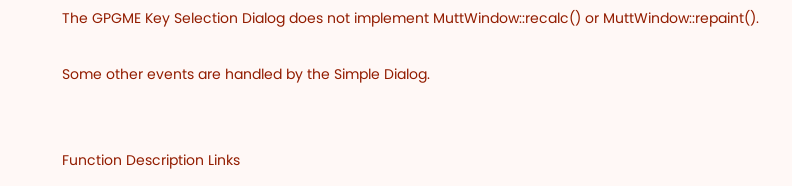The GPGME Key Selection Dialog does not implement MuttWindow::recalc() or MuttWindow::repaint().

Some other events are handled by the Simple Dialog.


Function Description Links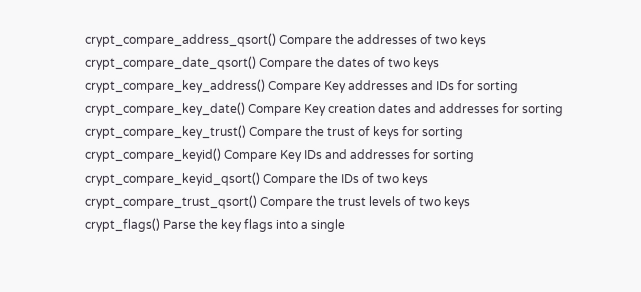crypt_compare_address_qsort() Compare the addresses of two keys
crypt_compare_date_qsort() Compare the dates of two keys
crypt_compare_key_address() Compare Key addresses and IDs for sorting
crypt_compare_key_date() Compare Key creation dates and addresses for sorting
crypt_compare_key_trust() Compare the trust of keys for sorting
crypt_compare_keyid() Compare Key IDs and addresses for sorting
crypt_compare_keyid_qsort() Compare the IDs of two keys
crypt_compare_trust_qsort() Compare the trust levels of two keys
crypt_flags() Parse the key flags into a single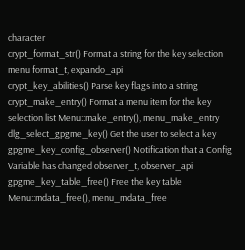character
crypt_format_str() Format a string for the key selection menu format_t, expando_api
crypt_key_abilities() Parse key flags into a string
crypt_make_entry() Format a menu item for the key selection list Menu::make_entry(), menu_make_entry
dlg_select_gpgme_key() Get the user to select a key
gpgme_key_config_observer() Notification that a Config Variable has changed observer_t, observer_api
gpgme_key_table_free() Free the key table Menu::mdata_free(), menu_mdata_free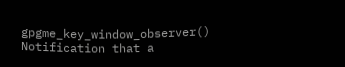gpgme_key_window_observer() Notification that a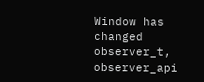Window has changed observer_t, observer_api